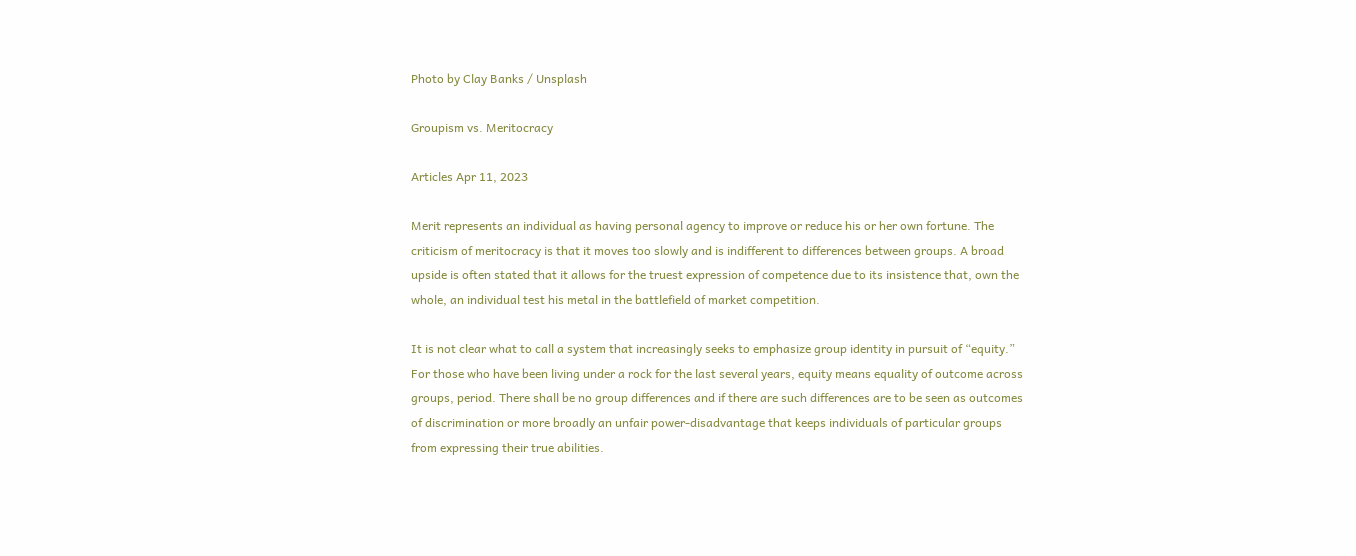Photo by Clay Banks / Unsplash

Groupism vs. Meritocracy

Articles Apr 11, 2023

Merit represents an individual as having personal agency to improve or reduce his or her own fortune. The criticism of meritocracy is that it moves too slowly and is indifferent to differences between groups. A broad upside is often stated that it allows for the truest expression of competence due to its insistence that, own the whole, an individual test his metal in the battlefield of market competition.

It is not clear what to call a system that increasingly seeks to emphasize group identity in pursuit of “equity.” For those who have been living under a rock for the last several years, equity means equality of outcome across groups, period. There shall be no group differences and if there are such differences are to be seen as outcomes of discrimination or more broadly an unfair power-disadvantage that keeps individuals of particular groups from expressing their true abilities.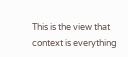This is the view that context is everything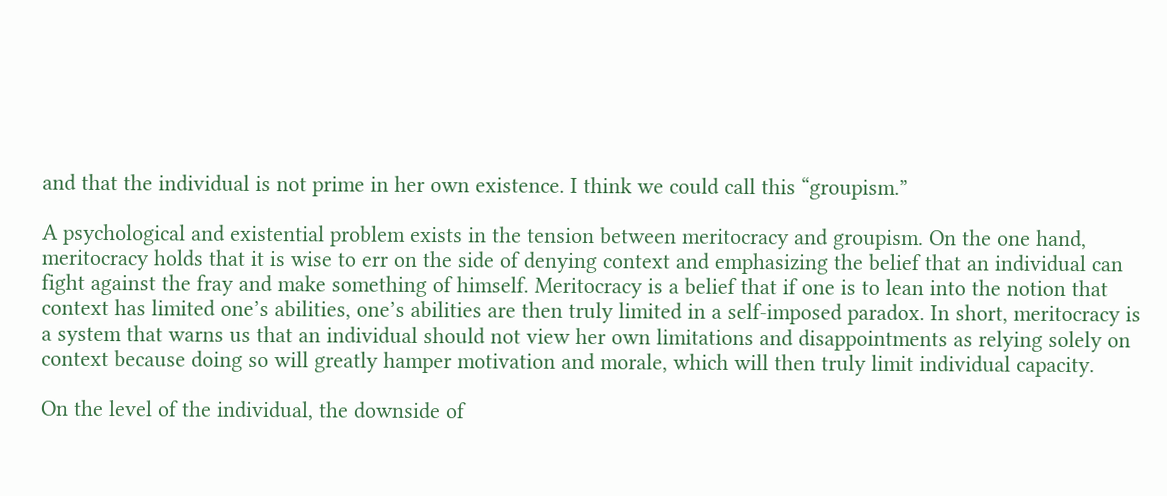and that the individual is not prime in her own existence. I think we could call this “groupism.”

A psychological and existential problem exists in the tension between meritocracy and groupism. On the one hand, meritocracy holds that it is wise to err on the side of denying context and emphasizing the belief that an individual can fight against the fray and make something of himself. Meritocracy is a belief that if one is to lean into the notion that context has limited one’s abilities, one’s abilities are then truly limited in a self-imposed paradox. In short, meritocracy is a system that warns us that an individual should not view her own limitations and disappointments as relying solely on context because doing so will greatly hamper motivation and morale, which will then truly limit individual capacity.

On the level of the individual, the downside of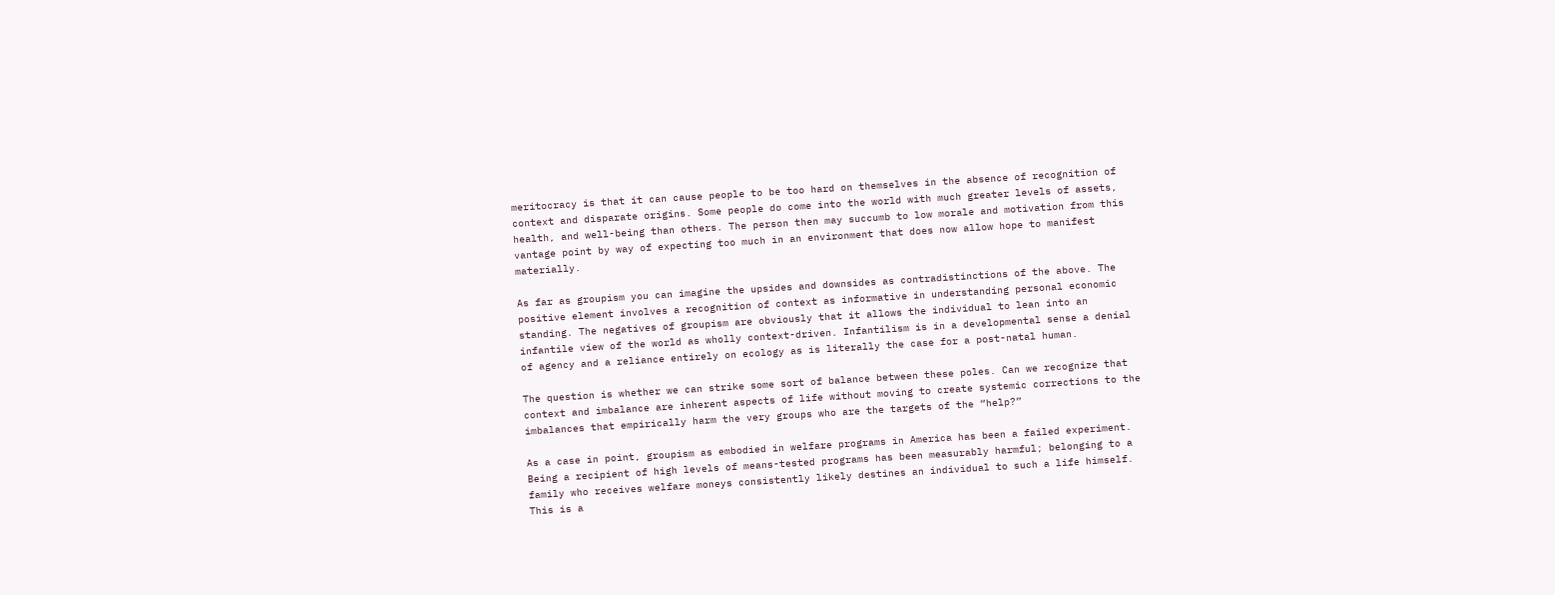meritocracy is that it can cause people to be too hard on themselves in the absence of recognition of context and disparate origins. Some people do come into the world with much greater levels of assets, health, and well-being than others. The person then may succumb to low morale and motivation from this vantage point by way of expecting too much in an environment that does now allow hope to manifest materially.

As far as groupism you can imagine the upsides and downsides as contradistinctions of the above. The positive element involves a recognition of context as informative in understanding personal economic standing. The negatives of groupism are obviously that it allows the individual to lean into an infantile view of the world as wholly context-driven. Infantilism is in a developmental sense a denial of agency and a reliance entirely on ecology as is literally the case for a post-natal human.

The question is whether we can strike some sort of balance between these poles. Can we recognize that context and imbalance are inherent aspects of life without moving to create systemic corrections to the imbalances that empirically harm the very groups who are the targets of the “help?”

As a case in point, groupism as embodied in welfare programs in America has been a failed experiment. Being a recipient of high levels of means-tested programs has been measurably harmful; belonging to a family who receives welfare moneys consistently likely destines an individual to such a life himself. This is a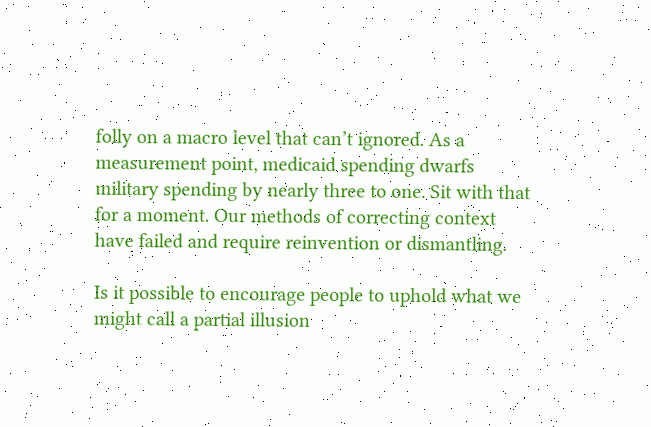folly on a macro level that can’t ignored. As a measurement point, medicaid spending dwarfs military spending by nearly three to one. Sit with that for a moment. Our methods of correcting context have failed and require reinvention or dismantling.

Is it possible to encourage people to uphold what we might call a partial illusion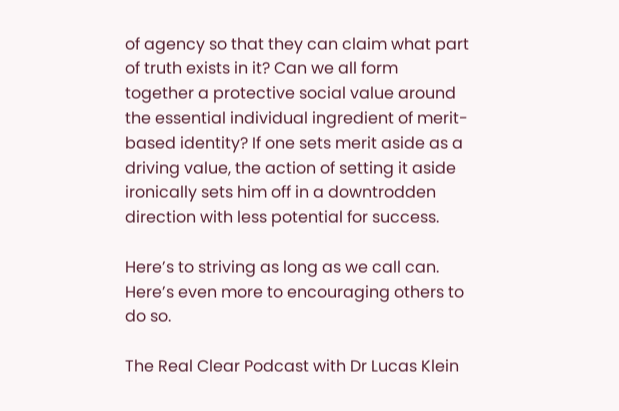of agency so that they can claim what part of truth exists in it? Can we all form together a protective social value around the essential individual ingredient of merit-based identity? If one sets merit aside as a driving value, the action of setting it aside ironically sets him off in a downtrodden direction with less potential for success.

Here’s to striving as long as we call can. Here’s even more to encouraging others to do so.

The Real Clear Podcast with Dr Lucas Klein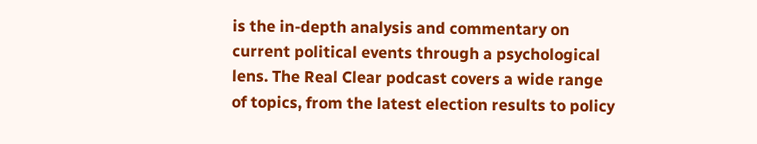is the in-depth analysis and commentary on current political events through a psychological lens. The Real Clear podcast covers a wide range of topics, from the latest election results to policy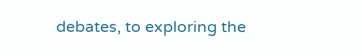debates, to exploring the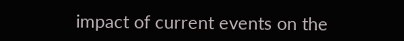impact of current events on the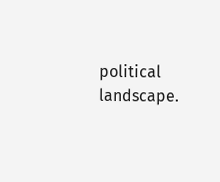political landscape.